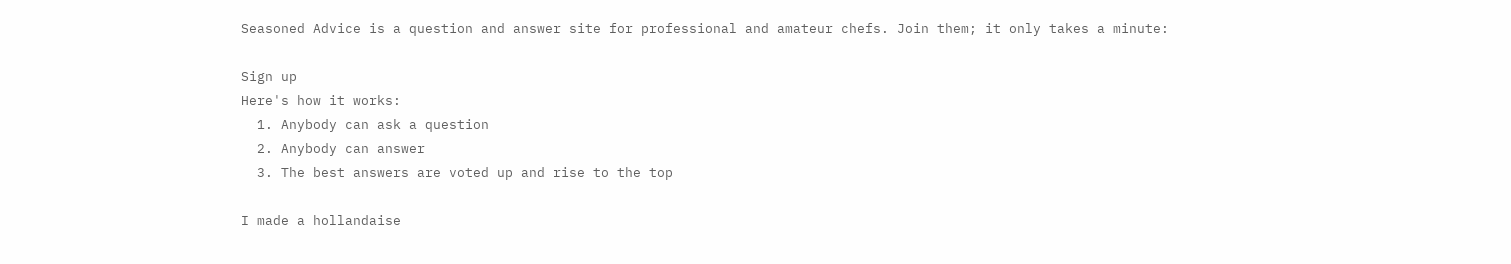Seasoned Advice is a question and answer site for professional and amateur chefs. Join them; it only takes a minute:

Sign up
Here's how it works:
  1. Anybody can ask a question
  2. Anybody can answer
  3. The best answers are voted up and rise to the top

I made a hollandaise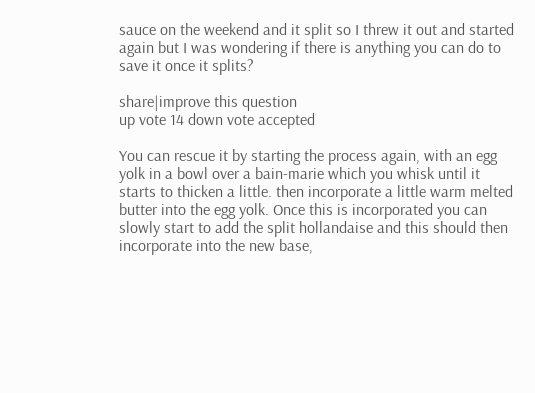sauce on the weekend and it split so I threw it out and started again but I was wondering if there is anything you can do to save it once it splits?

share|improve this question
up vote 14 down vote accepted

You can rescue it by starting the process again, with an egg yolk in a bowl over a bain-marie which you whisk until it starts to thicken a little. then incorporate a little warm melted butter into the egg yolk. Once this is incorporated you can slowly start to add the split hollandaise and this should then incorporate into the new base,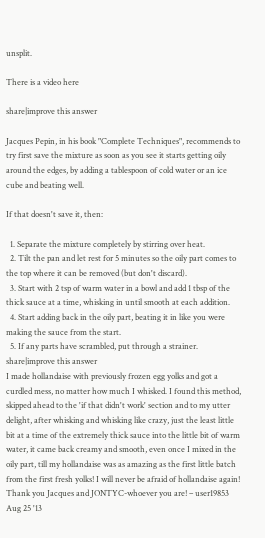unsplit.

There is a video here

share|improve this answer

Jacques Pepin, in his book "Complete Techniques", recommends to try first save the mixture as soon as you see it starts getting oily around the edges, by adding a tablespoon of cold water or an ice cube and beating well.

If that doesn't save it, then:

  1. Separate the mixture completely by stirring over heat.
  2. Tilt the pan and let rest for 5 minutes so the oily part comes to the top where it can be removed (but don't discard).
  3. Start with 2 tsp of warm water in a bowl and add 1 tbsp of the thick sauce at a time, whisking in until smooth at each addition.
  4. Start adding back in the oily part, beating it in like you were making the sauce from the start.
  5. If any parts have scrambled, put through a strainer.
share|improve this answer
I made hollandaise with previously frozen egg yolks and got a curdled mess, no matter how much I whisked. I found this method, skipped ahead to the 'if that didn't work' section and to my utter delight, after whisking and whisking like crazy, just the least little bit at a time of the extremely thick sauce into the little bit of warm water, it came back creamy and smooth, even once I mixed in the oily part, till my hollandaise was as amazing as the first little batch from the first fresh yolks! I will never be afraid of hollandaise again! Thank you Jacques and JONTYC-whoever you are! – user19853 Aug 25 '13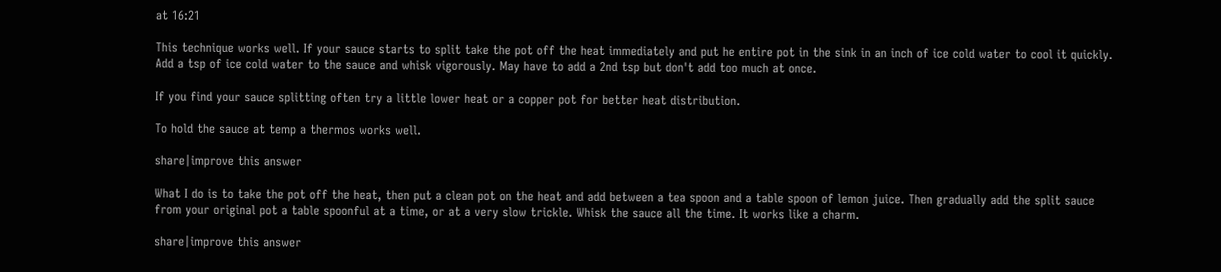at 16:21

This technique works well. If your sauce starts to split take the pot off the heat immediately and put he entire pot in the sink in an inch of ice cold water to cool it quickly. Add a tsp of ice cold water to the sauce and whisk vigorously. May have to add a 2nd tsp but don't add too much at once.

If you find your sauce splitting often try a little lower heat or a copper pot for better heat distribution.

To hold the sauce at temp a thermos works well.

share|improve this answer

What I do is to take the pot off the heat, then put a clean pot on the heat and add between a tea spoon and a table spoon of lemon juice. Then gradually add the split sauce from your original pot a table spoonful at a time, or at a very slow trickle. Whisk the sauce all the time. It works like a charm.

share|improve this answer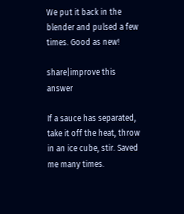We put it back in the blender and pulsed a few times. Good as new!

share|improve this answer

If a sauce has separated, take it off the heat, throw in an ice cube, stir. Saved me many times.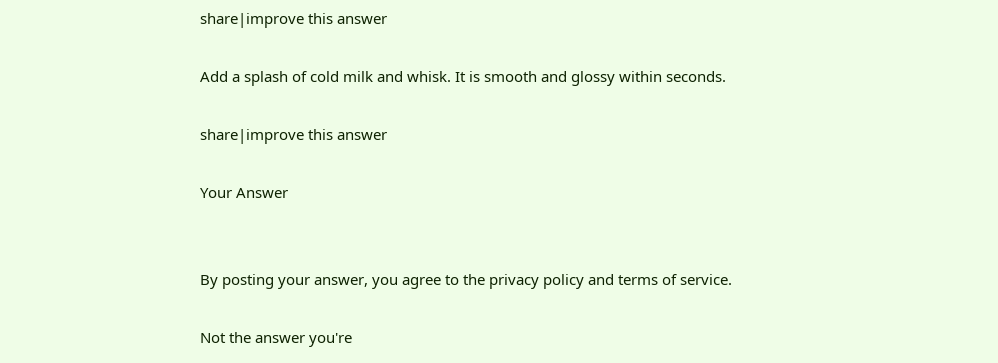share|improve this answer

Add a splash of cold milk and whisk. It is smooth and glossy within seconds.

share|improve this answer

Your Answer


By posting your answer, you agree to the privacy policy and terms of service.

Not the answer you're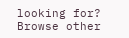looking for? Browse other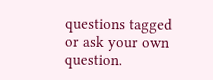questions tagged or ask your own question.